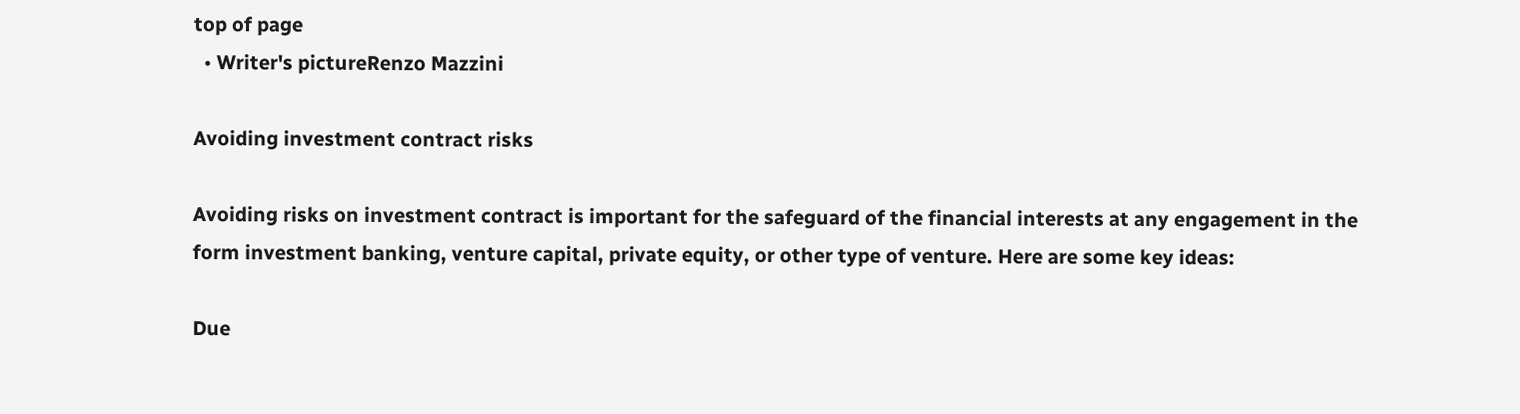top of page
  • Writer's pictureRenzo Mazzini

Avoiding investment contract risks

Avoiding risks on investment contract is important for the safeguard of the financial interests at any engagement in the form investment banking, venture capital, private equity, or other type of venture. Here are some key ideas:

Due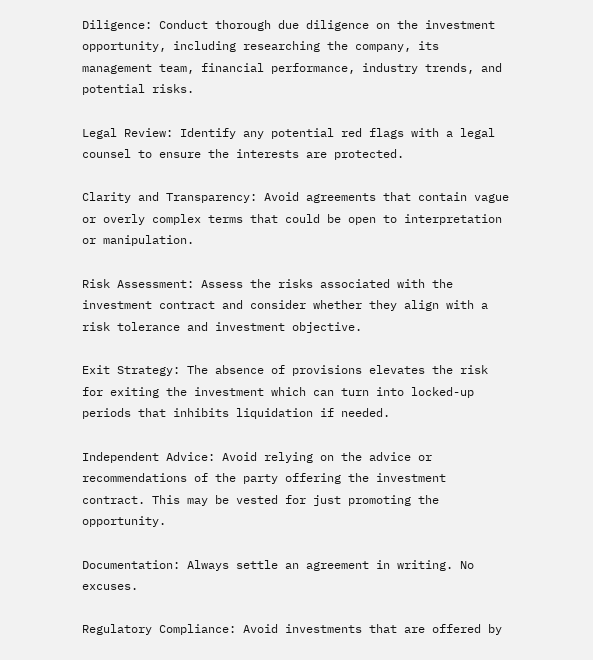Diligence: Conduct thorough due diligence on the investment opportunity, including researching the company, its management team, financial performance, industry trends, and potential risks.

Legal Review: Identify any potential red flags with a legal counsel to ensure the interests are protected.

Clarity and Transparency: Avoid agreements that contain vague or overly complex terms that could be open to interpretation or manipulation.

Risk Assessment: Assess the risks associated with the investment contract and consider whether they align with a risk tolerance and investment objective.

Exit Strategy: The absence of provisions elevates the risk for exiting the investment which can turn into locked-up periods that inhibits liquidation if needed.

Independent Advice: Avoid relying on the advice or recommendations of the party offering the investment contract. This may be vested for just promoting the opportunity.

Documentation: Always settle an agreement in writing. No excuses.

Regulatory Compliance: Avoid investments that are offered by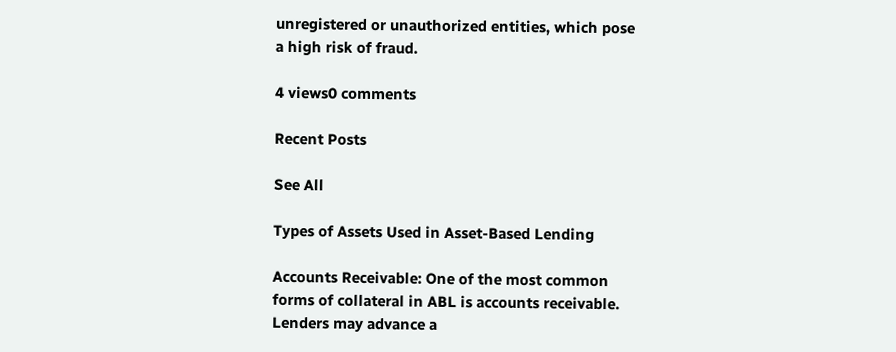unregistered or unauthorized entities, which pose a high risk of fraud.

4 views0 comments

Recent Posts

See All

Types of Assets Used in Asset-Based Lending

Accounts Receivable: One of the most common forms of collateral in ABL is accounts receivable. Lenders may advance a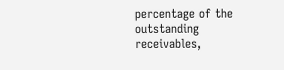percentage of the outstanding receivables,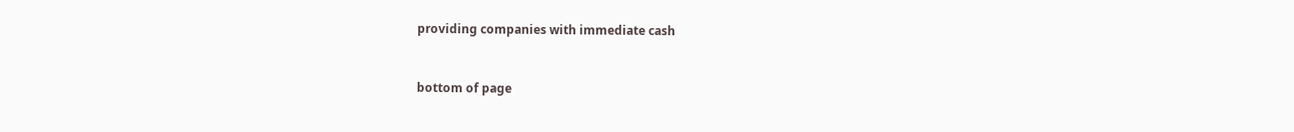providing companies with immediate cash


bottom of page